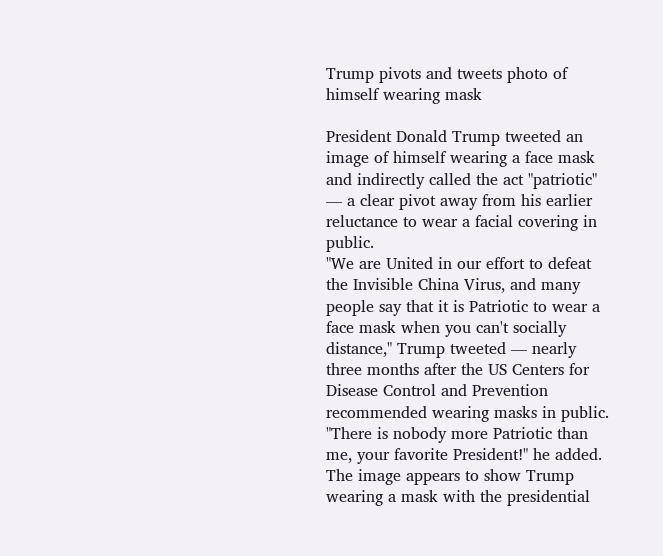Trump pivots and tweets photo of himself wearing mask

President Donald Trump tweeted an image of himself wearing a face mask and indirectly called the act "patriotic" — a clear pivot away from his earlier reluctance to wear a facial covering in public.
"We are United in our effort to defeat the Invisible China Virus, and many people say that it is Patriotic to wear a face mask when you can't socially distance," Trump tweeted — nearly three months after the US Centers for Disease Control and Prevention recommended wearing masks in public.
"There is nobody more Patriotic than me, your favorite President!" he added.
The image appears to show Trump wearing a mask with the presidential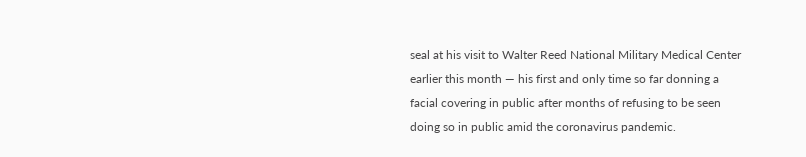seal at his visit to Walter Reed National Military Medical Center earlier this month — his first and only time so far donning a facial covering in public after months of refusing to be seen doing so in public amid the coronavirus pandemic.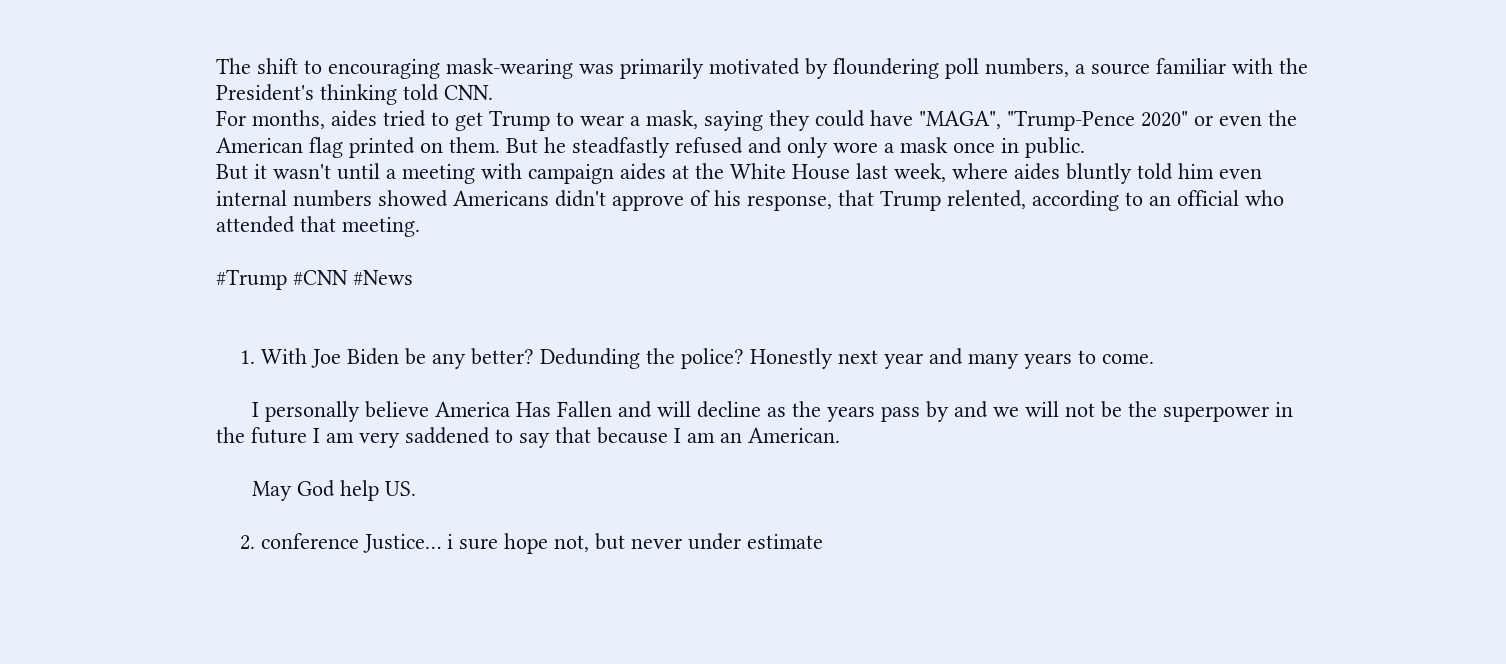The shift to encouraging mask-wearing was primarily motivated by floundering poll numbers, a source familiar with the President's thinking told CNN.
For months, aides tried to get Trump to wear a mask, saying they could have "MAGA", "Trump-Pence 2020" or even the American flag printed on them. But he steadfastly refused and only wore a mask once in public.
But it wasn't until a meeting with campaign aides at the White House last week, where aides bluntly told him even internal numbers showed Americans didn't approve of his response, that Trump relented, according to an official who attended that meeting.

#Trump #CNN #News


    1. With Joe Biden be any better? Dedunding the police? Honestly next year and many years to come.

      I personally believe America Has Fallen and will decline as the years pass by and we will not be the superpower in the future I am very saddened to say that because I am an American.

      May God help US.

    2. conference Justice… i sure hope not, but never under estimate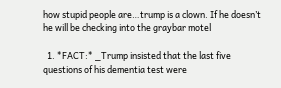how stupid people are…trump is a clown. If he doesn’t he will be checking into the graybar motel

  1. *FACT:* _Trump insisted that the last five questions of his dementia test were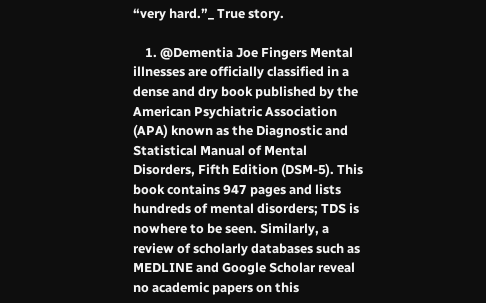“very hard.”_ True story.

    1. @Dementia Joe Fingers Mental illnesses are officially classified in a dense and dry book published by the American Psychiatric Association (APA) known as the Diagnostic and Statistical Manual of Mental Disorders, Fifth Edition (DSM-5). This book contains 947 pages and lists hundreds of mental disorders; TDS is nowhere to be seen. Similarly, a review of scholarly databases such as MEDLINE and Google Scholar reveal no academic papers on this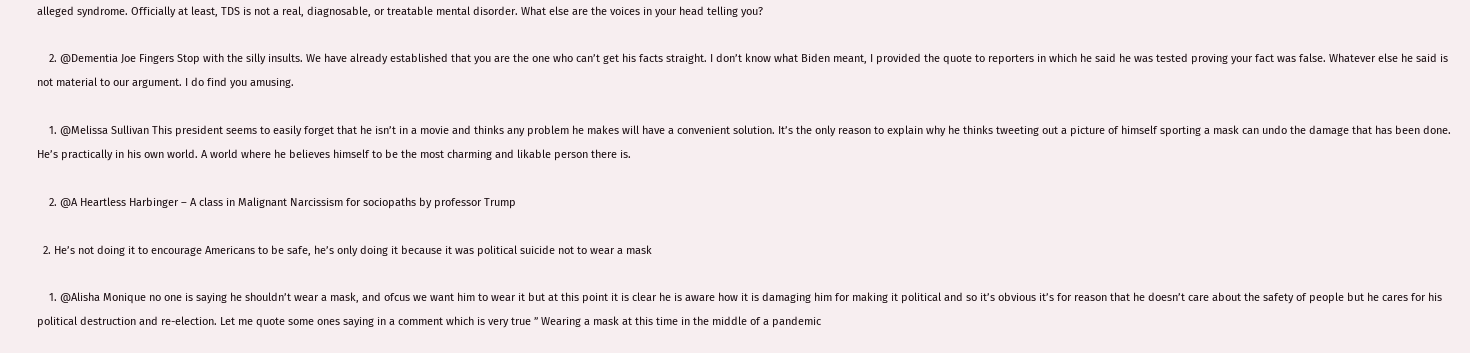alleged syndrome. Officially at least, TDS is not a real, diagnosable, or treatable mental disorder. What else are the voices in your head telling you?

    2. @Dementia Joe Fingers Stop with the silly insults. We have already established that you are the one who can’t get his facts straight. I don’t know what Biden meant, I provided the quote to reporters in which he said he was tested proving your fact was false. Whatever else he said is not material to our argument. I do find you amusing.

    1. @Melissa Sullivan This president seems to easily forget that he isn’t in a movie and thinks any problem he makes will have a convenient solution. It’s the only reason to explain why he thinks tweeting out a picture of himself sporting a mask can undo the damage that has been done. He’s practically in his own world. A world where he believes himself to be the most charming and likable person there is.

    2. @A Heartless Harbinger – A class in Malignant Narcissism for sociopaths by professor Trump

  2. He’s not doing it to encourage Americans to be safe, he’s only doing it because it was political suicide not to wear a mask

    1. @Alisha Monique no one is saying he shouldn’t wear a mask, and ofcus we want him to wear it but at this point it is clear he is aware how it is damaging him for making it political and so it’s obvious it’s for reason that he doesn’t care about the safety of people but he cares for his political destruction and re-election. Let me quote some ones saying in a comment which is very true ” Wearing a mask at this time in the middle of a pandemic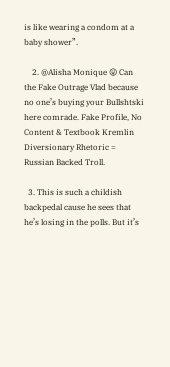is like wearing a condom at a baby shower”.

    2. @Alisha Monique 😛 Can the Fake Outrage Vlad because no one’s buying your Bullshtski here comrade. Fake Profile, No Content & Textbook Kremlin Diversionary Rhetoric = Russian Backed Troll.

  3. This is such a childish backpedal cause he sees that he’s losing in the polls. But it’s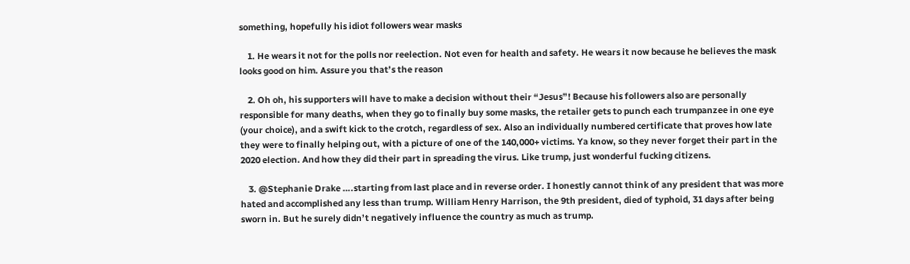something, hopefully his idiot followers wear masks

    1. He wears it not for the polls nor reelection. Not even for health and safety. He wears it now because he believes the mask looks good on him. Assure you that’s the reason

    2. Oh oh, his supporters will have to make a decision without their “Jesus”! Because his followers also are personally responsible for many deaths, when they go to finally buy some masks, the retailer gets to punch each trumpanzee in one eye (your choice), and a swift kick to the crotch, regardless of sex. Also an individually numbered certificate that proves how late they were to finally helping out, with a picture of one of the 140,000+ victims. Ya know, so they never forget their part in the 2020 election. And how they did their part in spreading the virus. Like trump, just wonderful fucking citizens.

    3. @Stephanie Drake ….starting from last place and in reverse order. I honestly cannot think of any president that was more hated and accomplished any less than trump. William Henry Harrison, the 9th president, died of typhoid, 31 days after being sworn in. But he surely didn’t negatively influence the country as much as trump.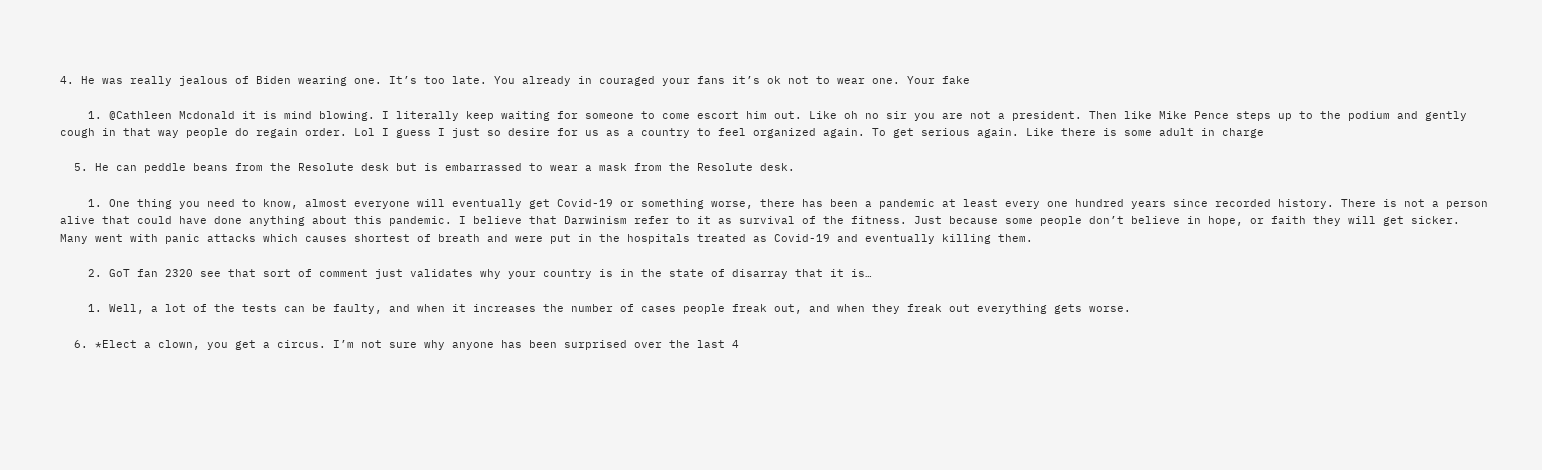4. He was really jealous of Biden wearing one. It’s too late. You already in couraged your fans it’s ok not to wear one. Your fake

    1. @Cathleen Mcdonald it is mind blowing. I literally keep waiting for someone to come escort him out. Like oh no sir you are not a president. Then like Mike Pence steps up to the podium and gently cough in that way people do regain order. Lol I guess I just so desire for us as a country to feel organized again. To get serious again. Like there is some adult in charge

  5. He can peddle beans from the Resolute desk but is embarrassed to wear a mask from the Resolute desk.

    1. One thing you need to know, almost everyone will eventually get Covid-19 or something worse, there has been a pandemic at least every one hundred years since recorded history. There is not a person alive that could have done anything about this pandemic. I believe that Darwinism refer to it as survival of the fitness. Just because some people don’t believe in hope, or faith they will get sicker. Many went with panic attacks which causes shortest of breath and were put in the hospitals treated as Covid-19 and eventually killing them.

    2. GoT fan 2320 see that sort of comment just validates why your country is in the state of disarray that it is…

    1. Well, a lot of the tests can be faulty, and when it increases the number of cases people freak out, and when they freak out everything gets worse.

  6. *Elect a clown, you get a circus. I’m not sure why anyone has been surprised over the last 4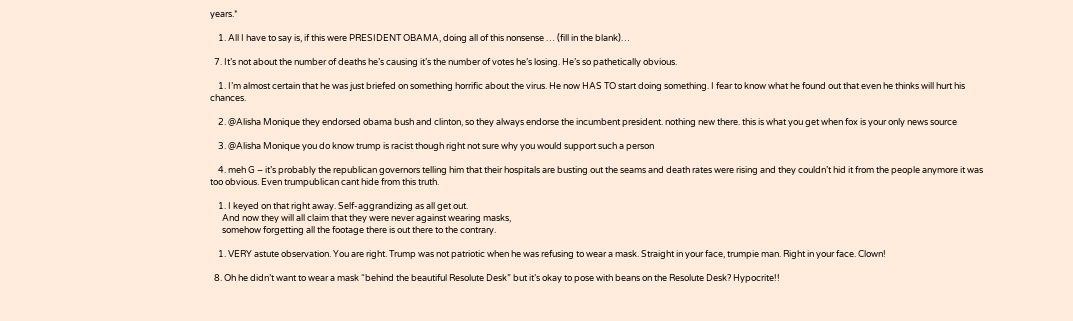years.*

    1. All I have to say is, if this were PRESIDENT OBAMA, doing all of this nonsense … (fill in the blank)…

  7. It’s not about the number of deaths he’s causing it’s the number of votes he’s losing. He’s so pathetically obvious.

    1. I’m almost certain that he was just briefed on something horrific about the virus. He now HAS TO start doing something. I fear to know what he found out that even he thinks will hurt his chances.

    2. @Alisha Monique they endorsed obama bush and clinton, so they always endorse the incumbent president. nothing new there. this is what you get when fox is your only news source

    3. @Alisha Monique you do know trump is racist though right not sure why you would support such a person

    4. meh G – it’s probably the republican governors telling him that their hospitals are busting out the seams and death rates were rising and they couldn’t hid it from the people anymore it was too obvious. Even trumpublican cant hide from this truth.

    1. I keyed on that right away. Self-aggrandizing as all get out.
      And now they will all claim that they were never against wearing masks,
      somehow forgetting all the footage there is out there to the contrary.

    1. VERY astute observation. You are right. Trump was not patriotic when he was refusing to wear a mask. Straight in your face, trumpie man. Right in your face. Clown!

  8. Oh he didn’t want to wear a mask “behind the beautiful Resolute Desk” but it’s okay to pose with beans on the Resolute Desk? Hypocrite!!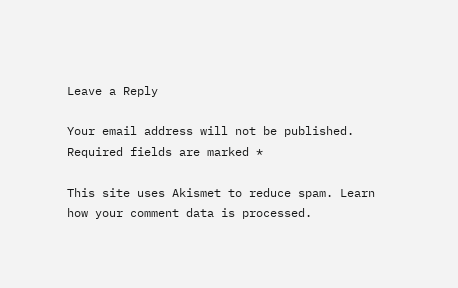Leave a Reply

Your email address will not be published. Required fields are marked *

This site uses Akismet to reduce spam. Learn how your comment data is processed.